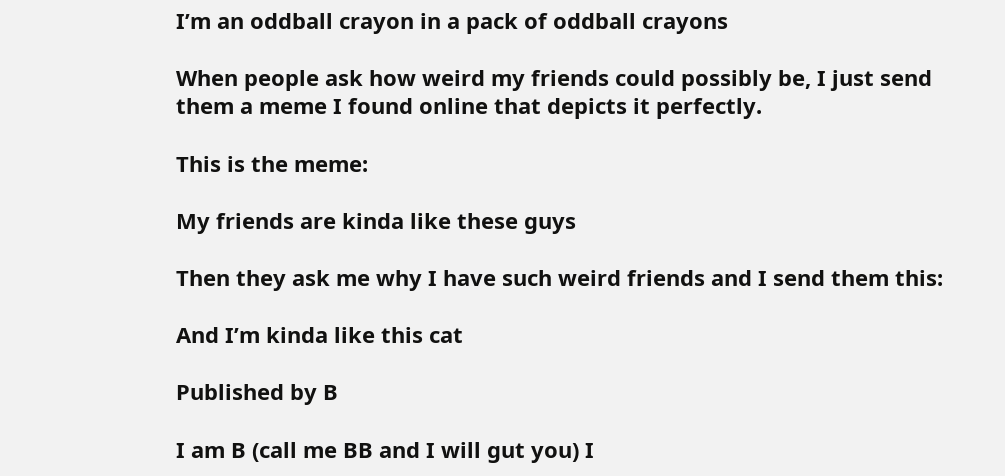I’m an oddball crayon in a pack of oddball crayons

When people ask how weird my friends could possibly be, I just send them a meme I found online that depicts it perfectly.

This is the meme:

My friends are kinda like these guys

Then they ask me why I have such weird friends and I send them this:

And I’m kinda like this cat

Published by B

I am B (call me BB and I will gut you) I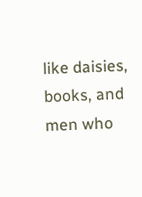like daisies, books, and men who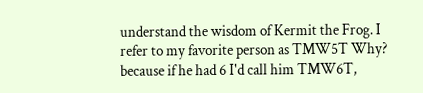understand the wisdom of Kermit the Frog. I refer to my favorite person as TMW5T Why? because if he had 6 I'd call him TMW6T,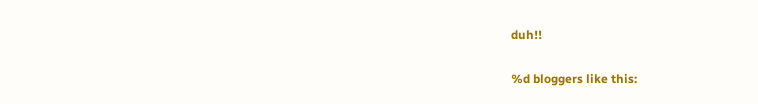duh!!

%d bloggers like this: